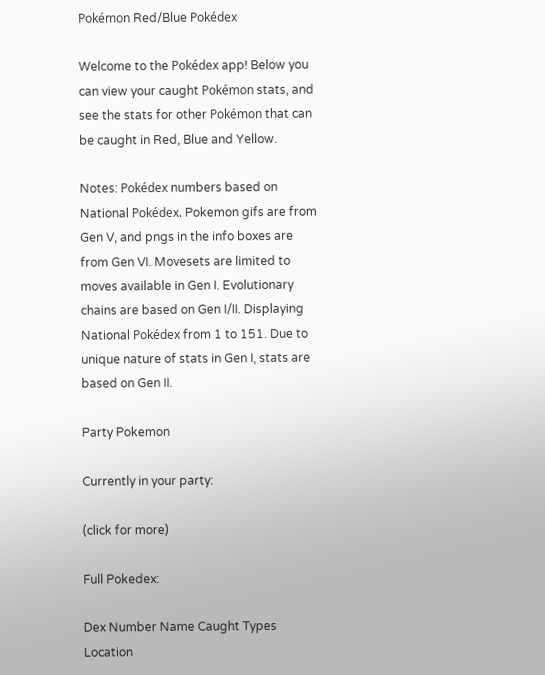Pokémon Red/Blue Pokédex

Welcome to the Pokédex app! Below you can view your caught Pokémon stats, and see the stats for other Pokémon that can be caught in Red, Blue and Yellow.

Notes: Pokédex numbers based on National Pokédex. Pokemon gifs are from Gen V, and pngs in the info boxes are from Gen VI. Movesets are limited to moves available in Gen I. Evolutionary chains are based on Gen I/II. Displaying National Pokédex from 1 to 151. Due to unique nature of stats in Gen I, stats are based on Gen II.

Party Pokemon

Currently in your party:

(click for more)

Full Pokedex:

Dex Number Name Caught Types Location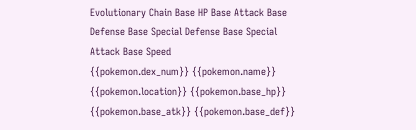Evolutionary Chain Base HP Base Attack Base Defense Base Special Defense Base Special Attack Base Speed
{{pokemon.dex_num}} {{pokemon.name}}
{{pokemon.location}} {{pokemon.base_hp}} {{pokemon.base_atk}} {{pokemon.base_def}}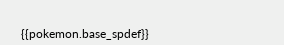{{pokemon.base_spdef}}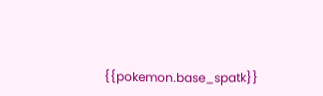{{pokemon.base_spatk}}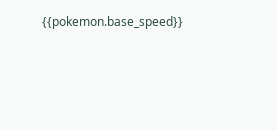{{pokemon.base_speed}}